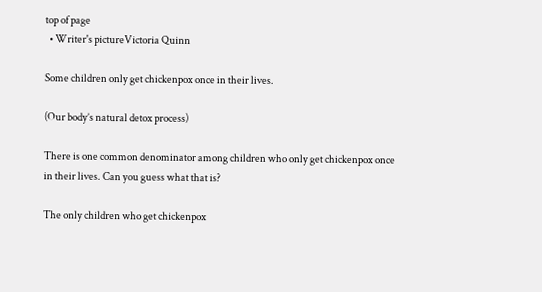top of page
  • Writer's pictureVictoria Quinn

Some children only get chickenpox once in their lives.

(Our body’s natural detox process)

There is one common denominator among children who only get chickenpox once in their lives. Can you guess what that is?

The only children who get chickenpox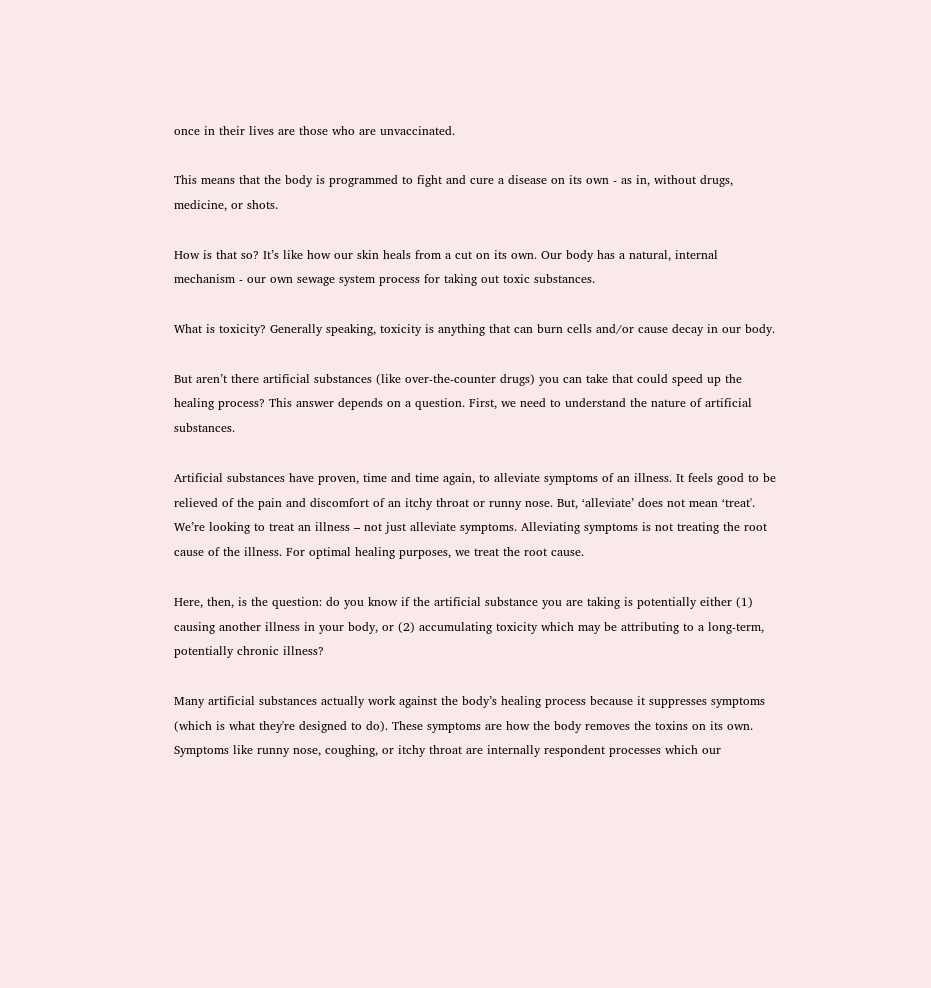once in their lives are those who are unvaccinated.

This means that the body is programmed to fight and cure a disease on its own - as in, without drugs, medicine, or shots.

How is that so? It’s like how our skin heals from a cut on its own. Our body has a natural, internal mechanism - our own sewage system process for taking out toxic substances.

What is toxicity? Generally speaking, toxicity is anything that can burn cells and/or cause decay in our body.

But aren’t there artificial substances (like over-the-counter drugs) you can take that could speed up the healing process? This answer depends on a question. First, we need to understand the nature of artificial substances.

Artificial substances have proven, time and time again, to alleviate symptoms of an illness. It feels good to be relieved of the pain and discomfort of an itchy throat or runny nose. But, ‘alleviate’ does not mean ‘treat'. We’re looking to treat an illness – not just alleviate symptoms. Alleviating symptoms is not treating the root cause of the illness. For optimal healing purposes, we treat the root cause.

Here, then, is the question: do you know if the artificial substance you are taking is potentially either (1) causing another illness in your body, or (2) accumulating toxicity which may be attributing to a long-term, potentially chronic illness?

Many artificial substances actually work against the body’s healing process because it suppresses symptoms (which is what they're designed to do). These symptoms are how the body removes the toxins on its own. Symptoms like runny nose, coughing, or itchy throat are internally respondent processes which our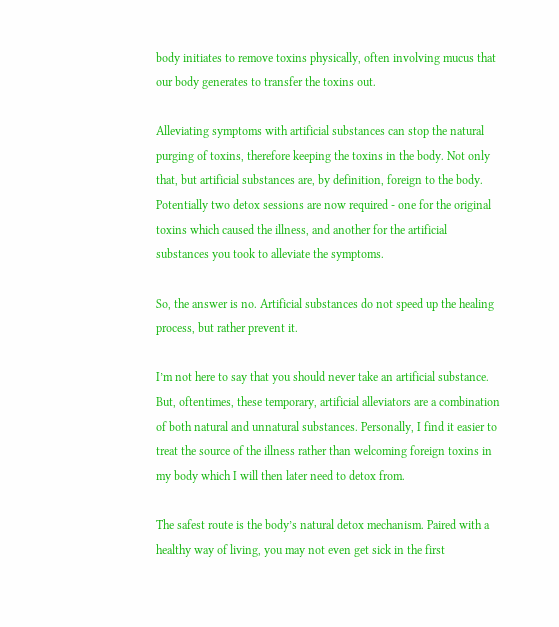body initiates to remove toxins physically, often involving mucus that our body generates to transfer the toxins out.

Alleviating symptoms with artificial substances can stop the natural purging of toxins, therefore keeping the toxins in the body. Not only that, but artificial substances are, by definition, foreign to the body. Potentially two detox sessions are now required - one for the original toxins which caused the illness, and another for the artificial substances you took to alleviate the symptoms.

So, the answer is no. Artificial substances do not speed up the healing process, but rather prevent it.

I’m not here to say that you should never take an artificial substance. But, oftentimes, these temporary, artificial alleviators are a combination of both natural and unnatural substances. Personally, I find it easier to treat the source of the illness rather than welcoming foreign toxins in my body which I will then later need to detox from.

The safest route is the body’s natural detox mechanism. Paired with a healthy way of living, you may not even get sick in the first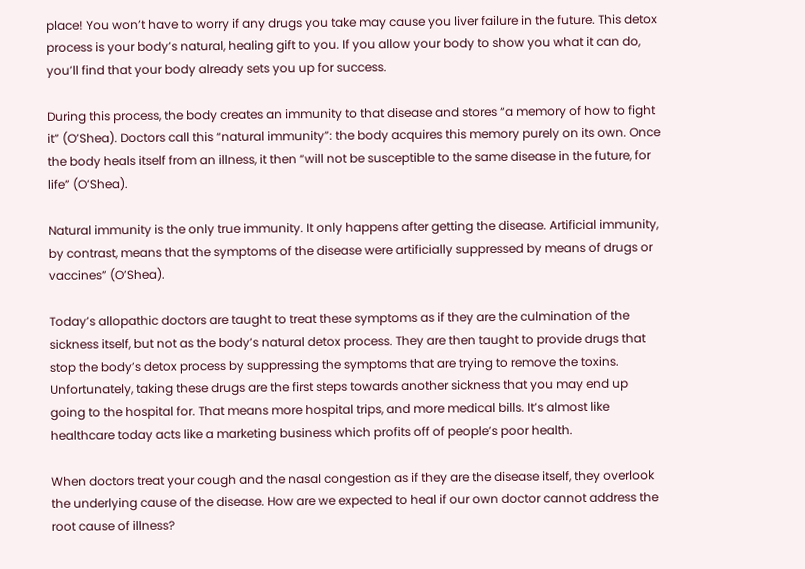place! You won’t have to worry if any drugs you take may cause you liver failure in the future. This detox process is your body’s natural, healing gift to you. If you allow your body to show you what it can do, you’ll find that your body already sets you up for success.

During this process, the body creates an immunity to that disease and stores “a memory of how to fight it” (O’Shea). Doctors call this “natural immunity”: the body acquires this memory purely on its own. Once the body heals itself from an illness, it then “will not be susceptible to the same disease in the future, for life” (O’Shea).

Natural immunity is the only true immunity. It only happens after getting the disease. Artificial immunity, by contrast, means that the symptoms of the disease were artificially suppressed by means of drugs or vaccines” (O’Shea).

Today’s allopathic doctors are taught to treat these symptoms as if they are the culmination of the sickness itself, but not as the body’s natural detox process. They are then taught to provide drugs that stop the body’s detox process by suppressing the symptoms that are trying to remove the toxins. Unfortunately, taking these drugs are the first steps towards another sickness that you may end up going to the hospital for. That means more hospital trips, and more medical bills. It’s almost like healthcare today acts like a marketing business which profits off of people’s poor health.

When doctors treat your cough and the nasal congestion as if they are the disease itself, they overlook the underlying cause of the disease. How are we expected to heal if our own doctor cannot address the root cause of illness?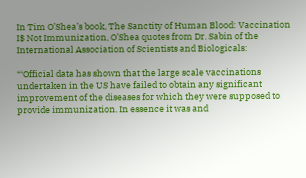In Tim O’Shea’s book, The Sanctity of Human Blood: Vaccination I$ Not Immunization, O’Shea quotes from Dr. Sabin of the International Association of Scientists and Biologicals:

“‘Official data has shown that the large scale vaccinations undertaken in the US have failed to obtain any significant improvement of the diseases for which they were supposed to provide immunization. In essence it was and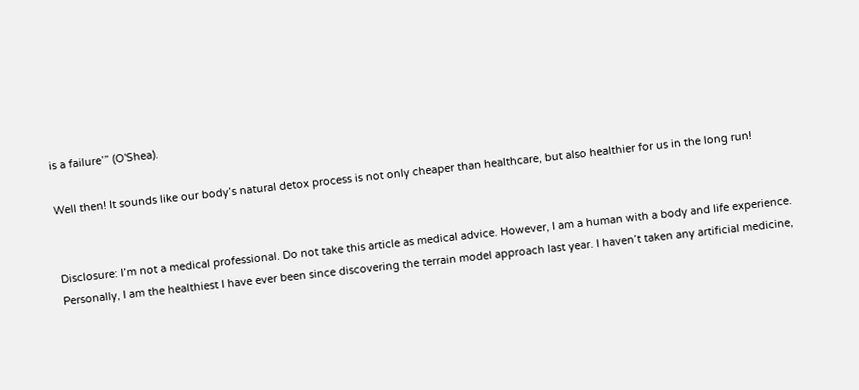is a failure’” (O'Shea).

Well then! It sounds like our body’s natural detox process is not only cheaper than healthcare, but also healthier for us in the long run!


Disclosure: I’m not a medical professional. Do not take this article as medical advice. However, I am a human with a body and life experience. Personally, I am the healthiest I have ever been since discovering the terrain model approach last year. I haven’t taken any artificial medicine,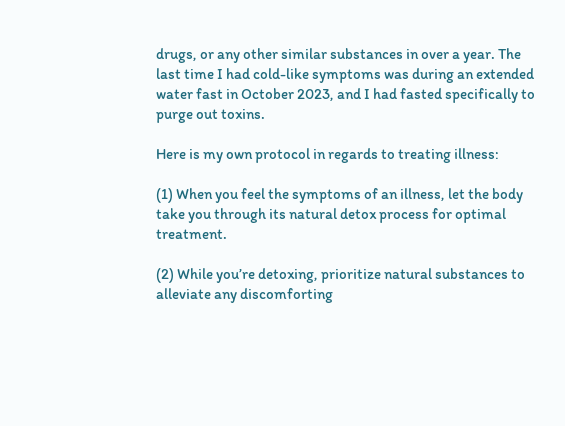drugs, or any other similar substances in over a year. The last time I had cold-like symptoms was during an extended water fast in October 2023, and I had fasted specifically to purge out toxins.

Here is my own protocol in regards to treating illness:

(1) When you feel the symptoms of an illness, let the body take you through its natural detox process for optimal treatment.

(2) While you’re detoxing, prioritize natural substances to alleviate any discomforting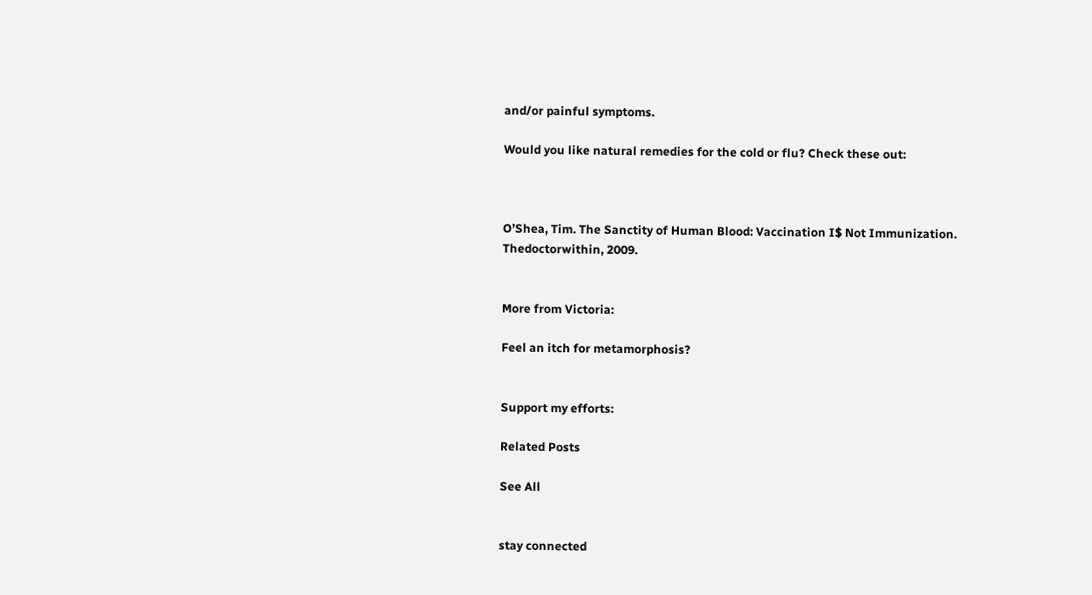and/or painful symptoms.

Would you like natural remedies for the cold or flu? Check these out:



O’Shea, Tim. The Sanctity of Human Blood: Vaccination I$ Not Immunization. Thedoctorwithin, 2009.


More from Victoria:

Feel an itch for metamorphosis?


Support my efforts:

Related Posts

See All


stay connected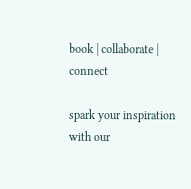book | collaborate | connect

spark your inspiration
with our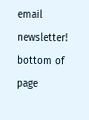email newsletter!
bottom of page